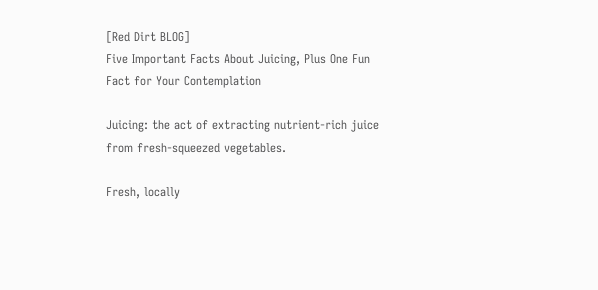[Red Dirt BLOG]
Five Important Facts About Juicing, Plus One Fun Fact for Your Contemplation

Juicing: the act of extracting nutrient-rich juice from fresh-squeezed vegetables.

Fresh, locally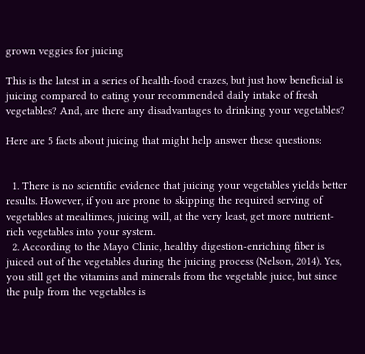grown veggies for juicing

This is the latest in a series of health-food crazes, but just how beneficial is juicing compared to eating your recommended daily intake of fresh vegetables? And, are there any disadvantages to drinking your vegetables?

Here are 5 facts about juicing that might help answer these questions:


  1. There is no scientific evidence that juicing your vegetables yields better results. However, if you are prone to skipping the required serving of vegetables at mealtimes, juicing will, at the very least, get more nutrient-rich vegetables into your system.
  2. According to the Mayo Clinic, healthy digestion-enriching fiber is juiced out of the vegetables during the juicing process (Nelson, 2014). Yes, you still get the vitamins and minerals from the vegetable juice, but since the pulp from the vegetables is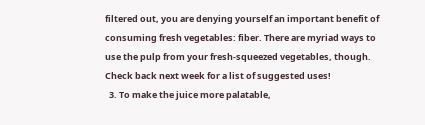filtered out, you are denying yourself an important benefit of consuming fresh vegetables: fiber. There are myriad ways to use the pulp from your fresh-squeezed vegetables, though. Check back next week for a list of suggested uses!
  3. To make the juice more palatable,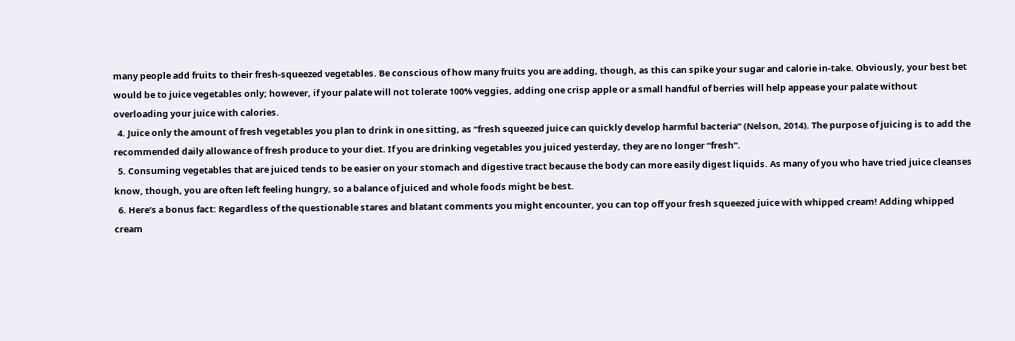many people add fruits to their fresh-squeezed vegetables. Be conscious of how many fruits you are adding, though, as this can spike your sugar and calorie in-take. Obviously, your best bet would be to juice vegetables only; however, if your palate will not tolerate 100% veggies, adding one crisp apple or a small handful of berries will help appease your palate without overloading your juice with calories.
  4. Juice only the amount of fresh vegetables you plan to drink in one sitting, as “fresh squeezed juice can quickly develop harmful bacteria” (Nelson, 2014). The purpose of juicing is to add the recommended daily allowance of fresh produce to your diet. If you are drinking vegetables you juiced yesterday, they are no longer “fresh”.
  5. Consuming vegetables that are juiced tends to be easier on your stomach and digestive tract because the body can more easily digest liquids. As many of you who have tried juice cleanses know, though, you are often left feeling hungry, so a balance of juiced and whole foods might be best.
  6. Here’s a bonus fact: Regardless of the questionable stares and blatant comments you might encounter, you can top off your fresh squeezed juice with whipped cream! Adding whipped cream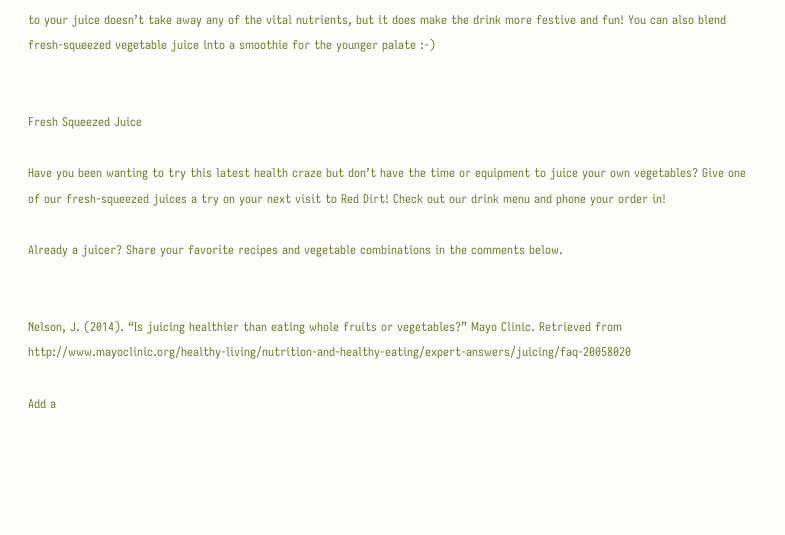to your juice doesn’t take away any of the vital nutrients, but it does make the drink more festive and fun! You can also blend fresh-squeezed vegetable juice into a smoothie for the younger palate :-)


Fresh Squeezed Juice

Have you been wanting to try this latest health craze but don’t have the time or equipment to juice your own vegetables? Give one of our fresh-squeezed juices a try on your next visit to Red Dirt! Check out our drink menu and phone your order in!

Already a juicer? Share your favorite recipes and vegetable combinations in the comments below.


Nelson, J. (2014). “Is juicing healthier than eating whole fruits or vegetables?” Mayo Clinic. Retrieved from http://www.mayoclinic.org/healthy-living/nutrition-and-healthy-eating/expert-answers/juicing/faq-20058020

Add a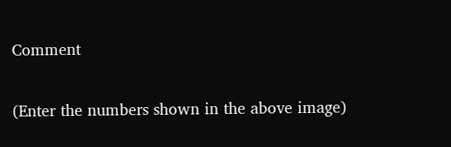Comment

(Enter the numbers shown in the above image)